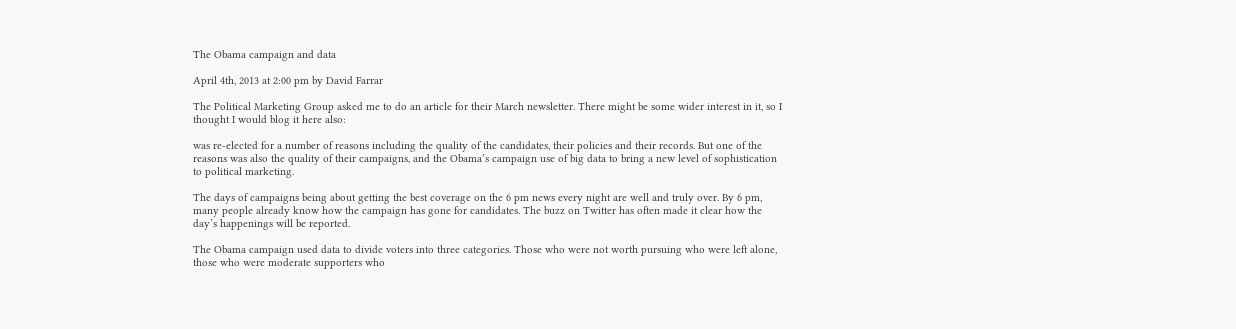The Obama campaign and data

April 4th, 2013 at 2:00 pm by David Farrar

The Political Marketing Group asked me to do an article for their March newsletter. There might be some wider interest in it, so I thought I would blog it here also:

was re-elected for a number of reasons including the quality of the candidates, their policies and their records. But one of the reasons was also the quality of their campaigns, and the Obama’s campaign use of big data to bring a new level of sophistication to political marketing.

The days of campaigns being about getting the best coverage on the 6 pm news every night are well and truly over. By 6 pm, many people already know how the campaign has gone for candidates. The buzz on Twitter has often made it clear how the day’s happenings will be reported.

The Obama campaign used data to divide voters into three categories. Those who were not worth pursuing who were left alone, those who were moderate supporters who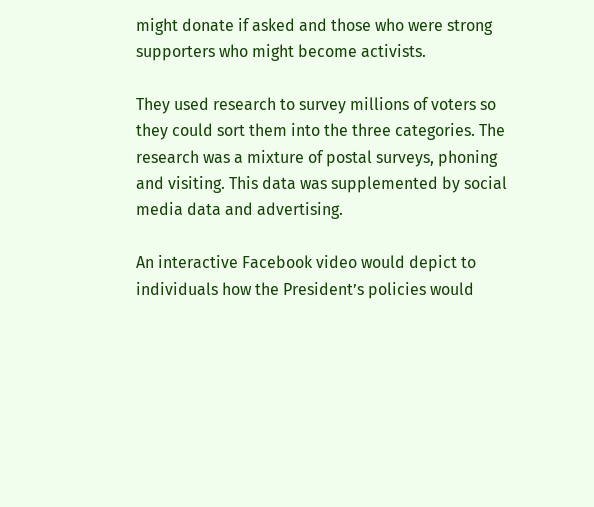might donate if asked and those who were strong supporters who might become activists.

They used research to survey millions of voters so they could sort them into the three categories. The research was a mixture of postal surveys, phoning and visiting. This data was supplemented by social media data and advertising.

An interactive Facebook video would depict to individuals how the President’s policies would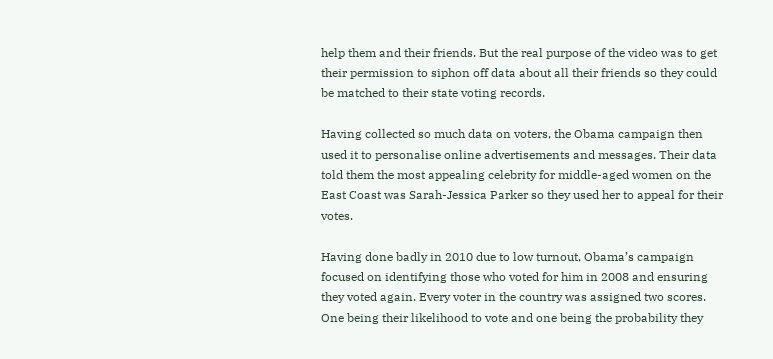help them and their friends. But the real purpose of the video was to get their permission to siphon off data about all their friends so they could be matched to their state voting records.

Having collected so much data on voters, the Obama campaign then used it to personalise online advertisements and messages. Their data told them the most appealing celebrity for middle-aged women on the East Coast was Sarah-Jessica Parker so they used her to appeal for their votes.

Having done badly in 2010 due to low turnout, Obama’s campaign focused on identifying those who voted for him in 2008 and ensuring they voted again. Every voter in the country was assigned two scores. One being their likelihood to vote and one being the probability they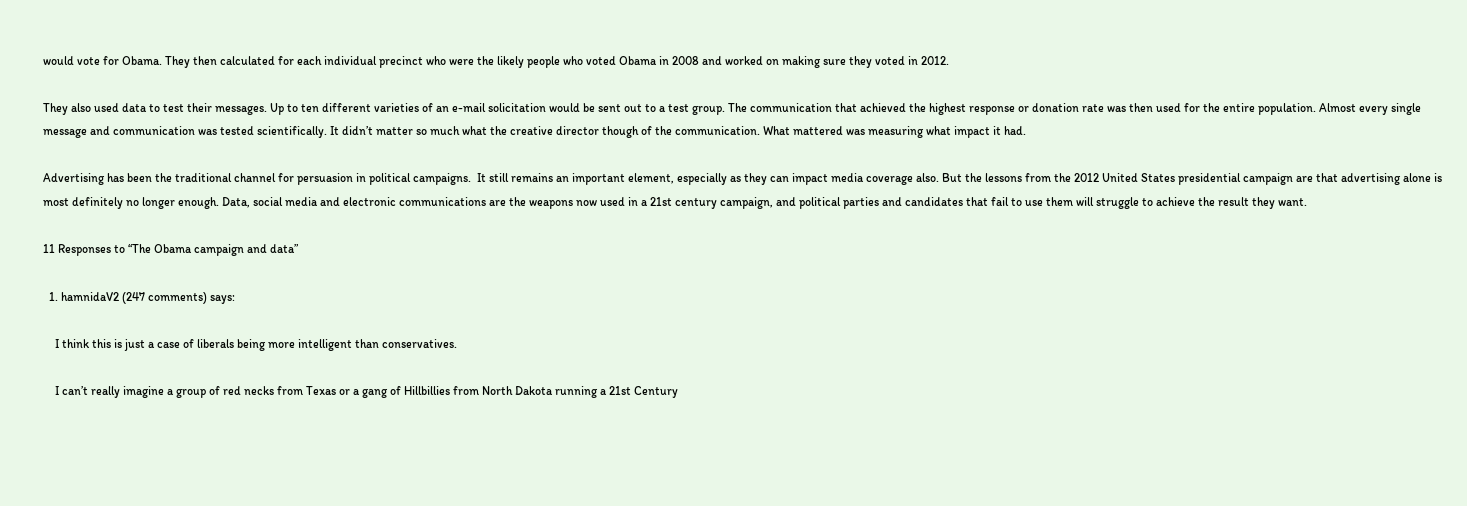would vote for Obama. They then calculated for each individual precinct who were the likely people who voted Obama in 2008 and worked on making sure they voted in 2012.

They also used data to test their messages. Up to ten different varieties of an e-mail solicitation would be sent out to a test group. The communication that achieved the highest response or donation rate was then used for the entire population. Almost every single message and communication was tested scientifically. It didn’t matter so much what the creative director though of the communication. What mattered was measuring what impact it had.

Advertising has been the traditional channel for persuasion in political campaigns.  It still remains an important element, especially as they can impact media coverage also. But the lessons from the 2012 United States presidential campaign are that advertising alone is most definitely no longer enough. Data, social media and electronic communications are the weapons now used in a 21st century campaign, and political parties and candidates that fail to use them will struggle to achieve the result they want.

11 Responses to “The Obama campaign and data”

  1. hamnidaV2 (247 comments) says:

    I think this is just a case of liberals being more intelligent than conservatives.

    I can’t really imagine a group of red necks from Texas or a gang of Hillbillies from North Dakota running a 21st Century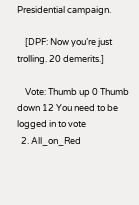Presidential campaign.

    [DPF: Now you’re just trolling. 20 demerits.]

    Vote: Thumb up 0 Thumb down 12 You need to be logged in to vote
  2. All_on_Red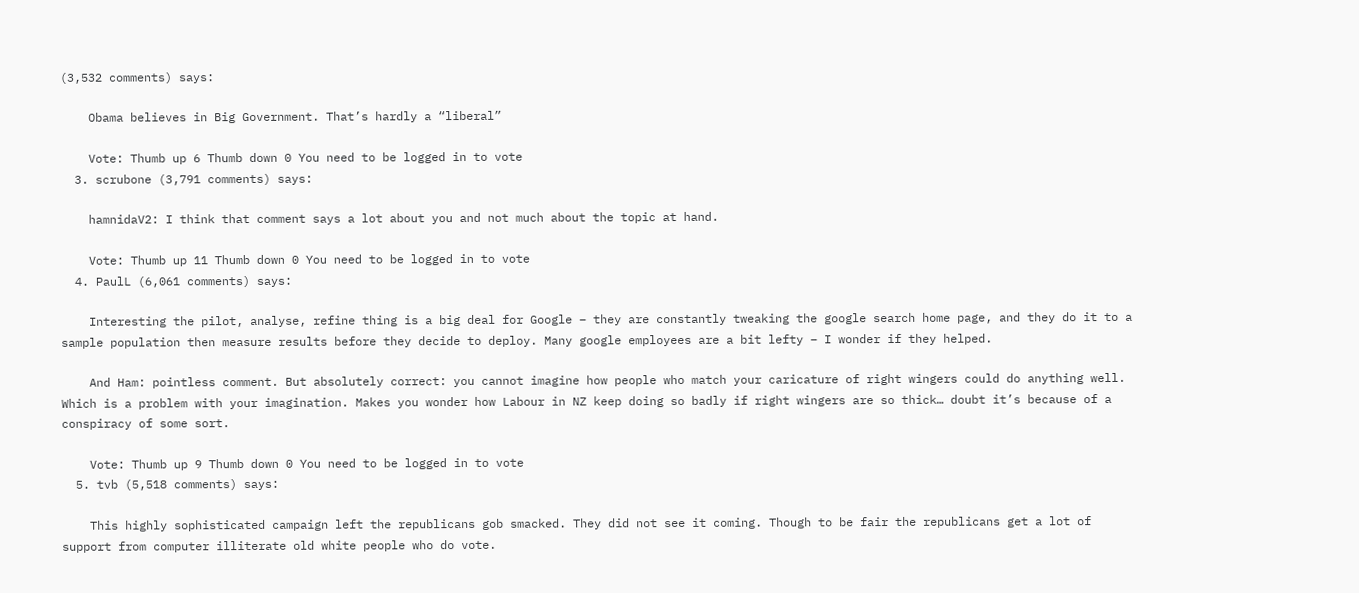(3,532 comments) says:

    Obama believes in Big Government. That’s hardly a “liberal”

    Vote: Thumb up 6 Thumb down 0 You need to be logged in to vote
  3. scrubone (3,791 comments) says:

    hamnidaV2: I think that comment says a lot about you and not much about the topic at hand.

    Vote: Thumb up 11 Thumb down 0 You need to be logged in to vote
  4. PaulL (6,061 comments) says:

    Interesting the pilot, analyse, refine thing is a big deal for Google – they are constantly tweaking the google search home page, and they do it to a sample population then measure results before they decide to deploy. Many google employees are a bit lefty – I wonder if they helped.

    And Ham: pointless comment. But absolutely correct: you cannot imagine how people who match your caricature of right wingers could do anything well. Which is a problem with your imagination. Makes you wonder how Labour in NZ keep doing so badly if right wingers are so thick… doubt it’s because of a conspiracy of some sort.

    Vote: Thumb up 9 Thumb down 0 You need to be logged in to vote
  5. tvb (5,518 comments) says:

    This highly sophisticated campaign left the republicans gob smacked. They did not see it coming. Though to be fair the republicans get a lot of support from computer illiterate old white people who do vote.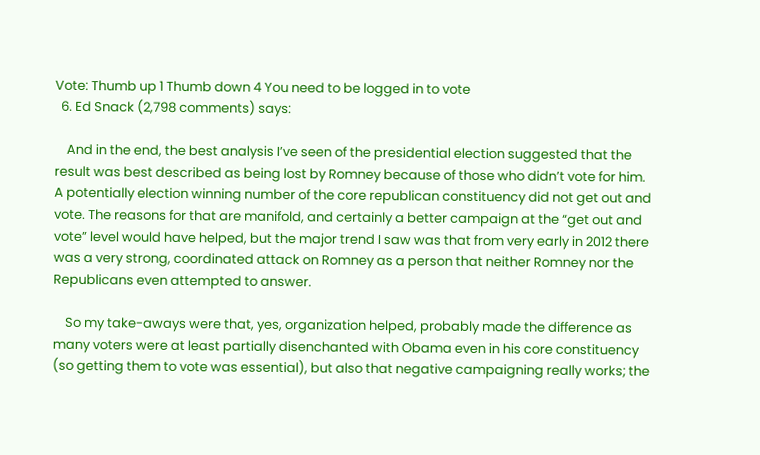Vote: Thumb up 1 Thumb down 4 You need to be logged in to vote
  6. Ed Snack (2,798 comments) says:

    And in the end, the best analysis I’ve seen of the presidential election suggested that the result was best described as being lost by Romney because of those who didn’t vote for him. A potentially election winning number of the core republican constituency did not get out and vote. The reasons for that are manifold, and certainly a better campaign at the “get out and vote” level would have helped, but the major trend I saw was that from very early in 2012 there was a very strong, coordinated attack on Romney as a person that neither Romney nor the Republicans even attempted to answer.

    So my take-aways were that, yes, organization helped, probably made the difference as many voters were at least partially disenchanted with Obama even in his core constituency (so getting them to vote was essential), but also that negative campaigning really works; the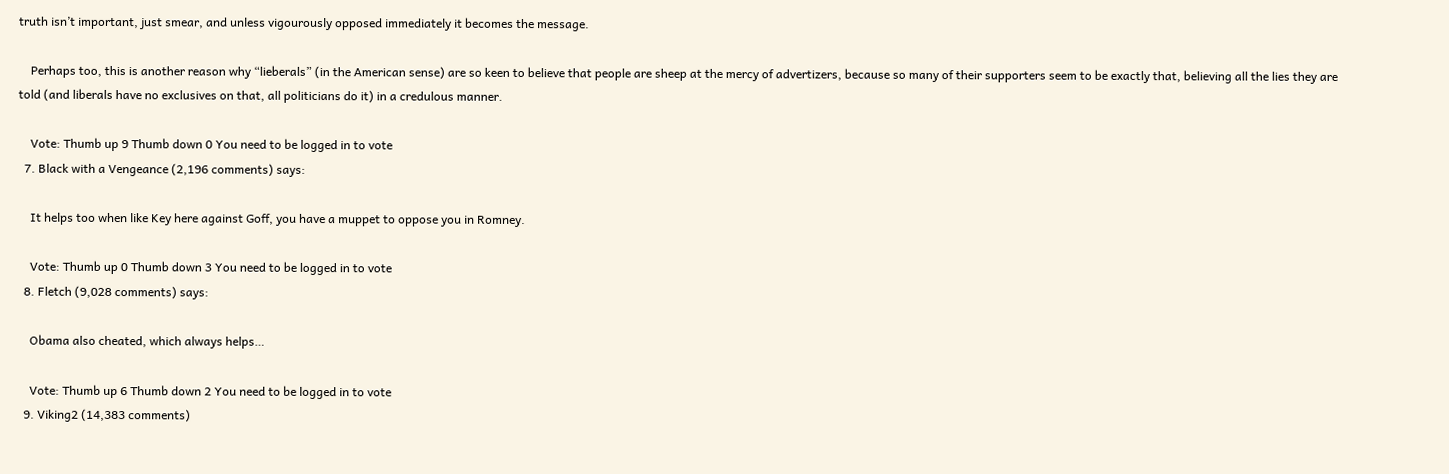truth isn’t important, just smear, and unless vigourously opposed immediately it becomes the message.

    Perhaps too, this is another reason why “lieberals” (in the American sense) are so keen to believe that people are sheep at the mercy of advertizers, because so many of their supporters seem to be exactly that, believing all the lies they are told (and liberals have no exclusives on that, all politicians do it) in a credulous manner.

    Vote: Thumb up 9 Thumb down 0 You need to be logged in to vote
  7. Black with a Vengeance (2,196 comments) says:

    It helps too when like Key here against Goff, you have a muppet to oppose you in Romney.

    Vote: Thumb up 0 Thumb down 3 You need to be logged in to vote
  8. Fletch (9,028 comments) says:

    Obama also cheated, which always helps…

    Vote: Thumb up 6 Thumb down 2 You need to be logged in to vote
  9. Viking2 (14,383 comments)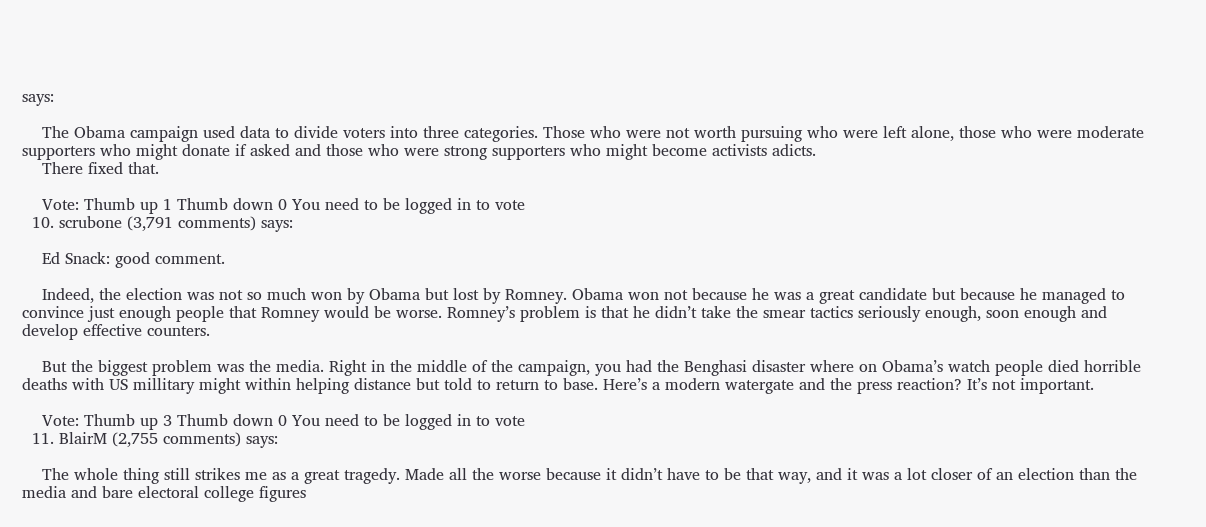says:

    The Obama campaign used data to divide voters into three categories. Those who were not worth pursuing who were left alone, those who were moderate supporters who might donate if asked and those who were strong supporters who might become activists adicts.
    There fixed that.

    Vote: Thumb up 1 Thumb down 0 You need to be logged in to vote
  10. scrubone (3,791 comments) says:

    Ed Snack: good comment.

    Indeed, the election was not so much won by Obama but lost by Romney. Obama won not because he was a great candidate but because he managed to convince just enough people that Romney would be worse. Romney’s problem is that he didn’t take the smear tactics seriously enough, soon enough and develop effective counters.

    But the biggest problem was the media. Right in the middle of the campaign, you had the Benghasi disaster where on Obama’s watch people died horrible deaths with US millitary might within helping distance but told to return to base. Here’s a modern watergate and the press reaction? It’s not important.

    Vote: Thumb up 3 Thumb down 0 You need to be logged in to vote
  11. BlairM (2,755 comments) says:

    The whole thing still strikes me as a great tragedy. Made all the worse because it didn’t have to be that way, and it was a lot closer of an election than the media and bare electoral college figures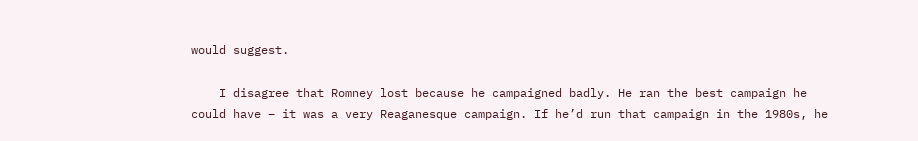would suggest.

    I disagree that Romney lost because he campaigned badly. He ran the best campaign he could have – it was a very Reaganesque campaign. If he’d run that campaign in the 1980s, he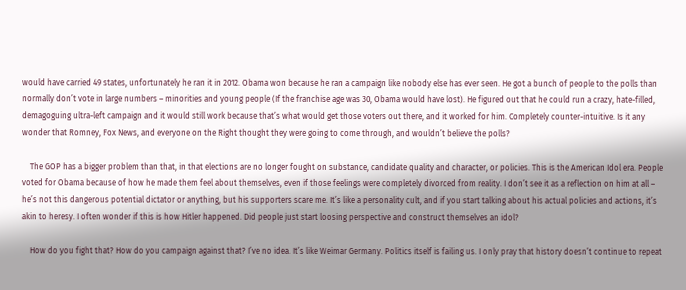would have carried 49 states, unfortunately he ran it in 2012. Obama won because he ran a campaign like nobody else has ever seen. He got a bunch of people to the polls than normally don’t vote in large numbers – minorities and young people (If the franchise age was 30, Obama would have lost). He figured out that he could run a crazy, hate-filled, demagoguing ultra-left campaign and it would still work because that’s what would get those voters out there, and it worked for him. Completely counter-intuitive. Is it any wonder that Romney, Fox News, and everyone on the Right thought they were going to come through, and wouldn’t believe the polls?

    The GOP has a bigger problem than that, in that elections are no longer fought on substance, candidate quality and character, or policies. This is the American Idol era. People voted for Obama because of how he made them feel about themselves, even if those feelings were completely divorced from reality. I don’t see it as a reflection on him at all – he’s not this dangerous potential dictator or anything, but his supporters scare me. It’s like a personality cult, and if you start talking about his actual policies and actions, it’s akin to heresy. I often wonder if this is how Hitler happened. Did people just start loosing perspective and construct themselves an idol?

    How do you fight that? How do you campaign against that? I’ve no idea. It’s like Weimar Germany. Politics itself is failing us. I only pray that history doesn’t continue to repeat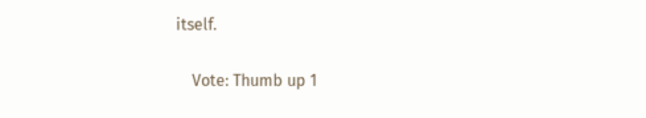itself.

    Vote: Thumb up 1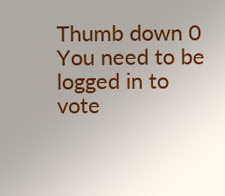Thumb down 0 You need to be logged in to vote